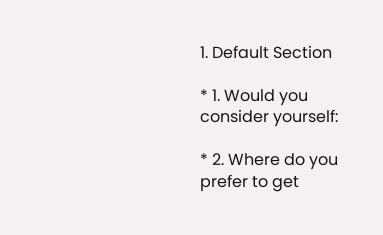1. Default Section

* 1. Would you consider yourself:

* 2. Where do you prefer to get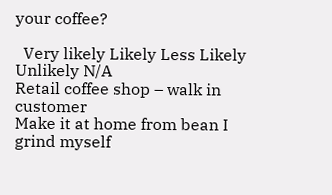your coffee?

  Very likely Likely Less Likely Unlikely N/A
Retail coffee shop – walk in customer
Make it at home from bean I grind myself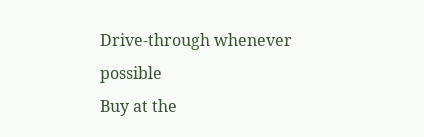Drive-through whenever possible
Buy at the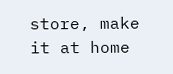store, make it at home